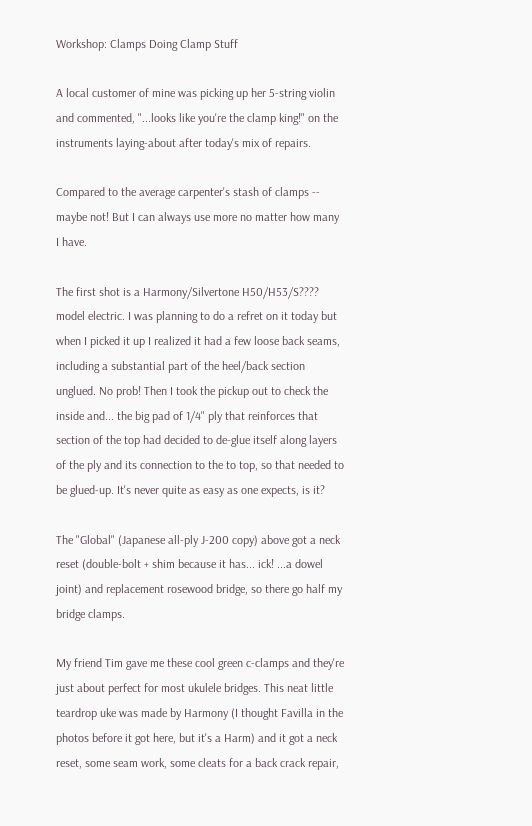Workshop: Clamps Doing Clamp Stuff

A local customer of mine was picking up her 5-string violin and commented, "...looks like you're the clamp king!" on the instruments laying-about after today's mix of repairs.

Compared to the average carpenter's stash of clamps -- maybe not! But I can always use more no matter how many I have.

The first shot is a Harmony/Silvertone H50/H53/S???? model electric. I was planning to do a refret on it today but when I picked it up I realized it had a few loose back seams, including a substantial part of the heel/back section unglued. No prob! Then I took the pickup out to check the inside and... the big pad of 1/4" ply that reinforces that section of the top had decided to de-glue itself along layers of the ply and its connection to the to top, so that needed to be glued-up. It's never quite as easy as one expects, is it?

The "Global" (Japanese all-ply J-200 copy) above got a neck reset (double-bolt + shim because it has... ick! ...a dowel joint) and replacement rosewood bridge, so there go half my bridge clamps.

My friend Tim gave me these cool green c-clamps and they're just about perfect for most ukulele bridges. This neat little teardrop uke was made by Harmony (I thought Favilla in the photos before it got here, but it's a Harm) and it got a neck reset, some seam work, some cleats for a back crack repair,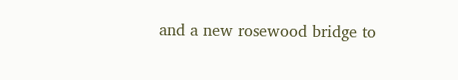and a new rosewood bridge to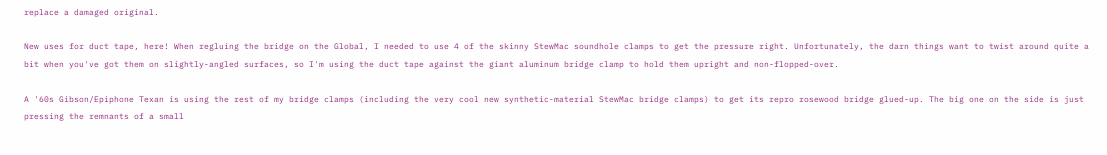replace a damaged original.

New uses for duct tape, here! When regluing the bridge on the Global, I needed to use 4 of the skinny StewMac soundhole clamps to get the pressure right. Unfortunately, the darn things want to twist around quite a bit when you've got them on slightly-angled surfaces, so I'm using the duct tape against the giant aluminum bridge clamp to hold them upright and non-flopped-over.

A '60s Gibson/Epiphone Texan is using the rest of my bridge clamps (including the very cool new synthetic-material StewMac bridge clamps) to get its repro rosewood bridge glued-up. The big one on the side is just pressing the remnants of a small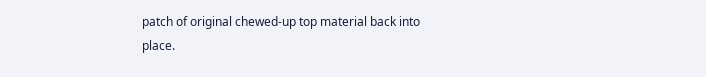patch of original chewed-up top material back into place.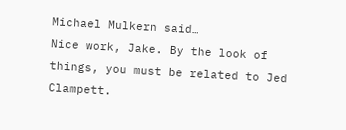Michael Mulkern said…
Nice work, Jake. By the look of things, you must be related to Jed Clampett.